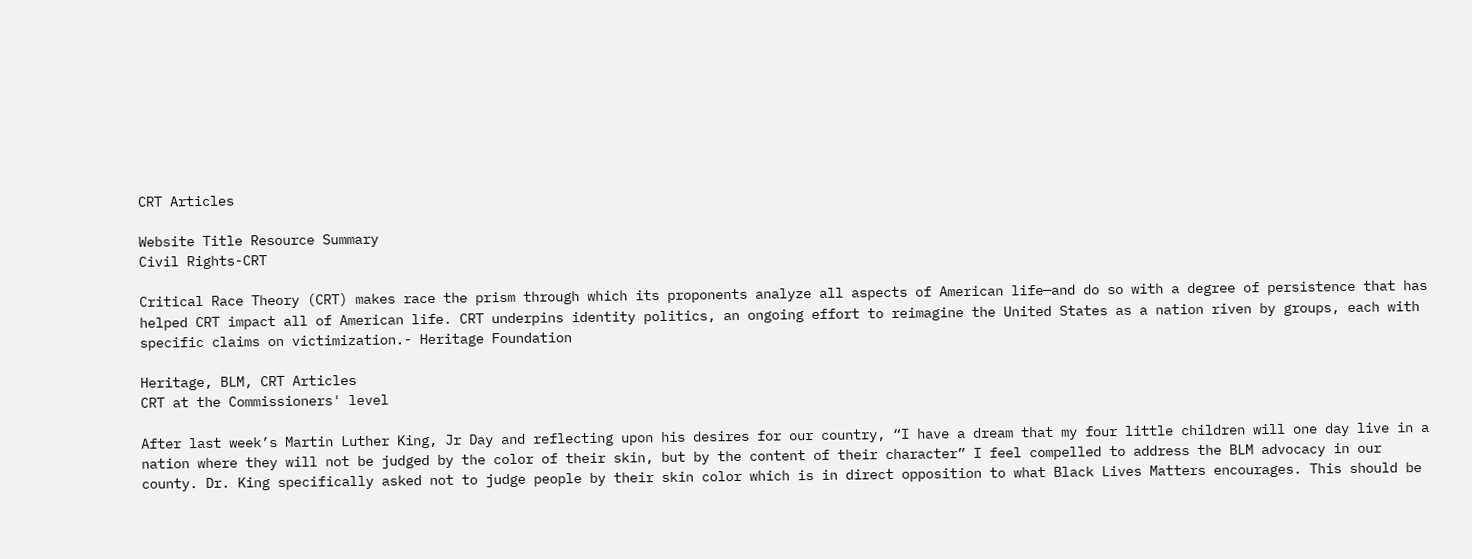CRT Articles

Website Title Resource Summary
Civil Rights-CRT

Critical Race Theory (CRT) makes race the prism through which its proponents analyze all aspects of American life—and do so with a degree of persistence that has helped CRT impact all of American life. CRT underpins identity politics, an ongoing effort to reimagine the United States as a nation riven by groups, each with specific claims on victimization.- Heritage Foundation

Heritage, BLM, CRT Articles
CRT at the Commissioners' level

After last week’s Martin Luther King, Jr Day and reflecting upon his desires for our country, “I have a dream that my four little children will one day live in a nation where they will not be judged by the color of their skin, but by the content of their character” I feel compelled to address the BLM advocacy in our county. Dr. King specifically asked not to judge people by their skin color which is in direct opposition to what Black Lives Matters encourages. This should be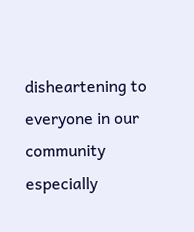disheartening to everyone in our community especially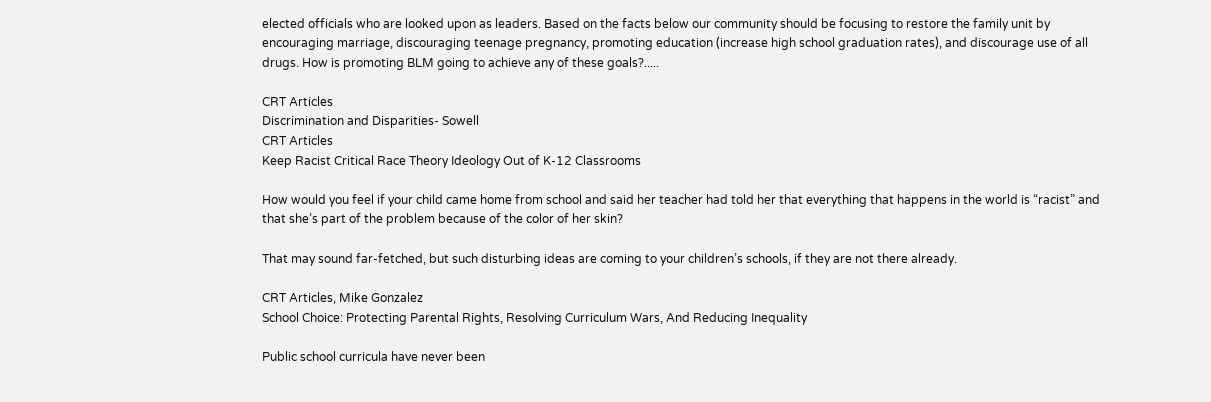elected officials who are looked upon as leaders. Based on the facts below our community should be focusing to restore the family unit by encouraging marriage, discouraging teenage pregnancy, promoting education (increase high school graduation rates), and discourage use of all drugs. How is promoting BLM going to achieve any of these goals?.....

CRT Articles
Discrimination and Disparities- Sowell
CRT Articles
Keep Racist Critical Race Theory Ideology Out of K-12 Classrooms

How would you feel if your child came home from school and said her teacher had told her that everything that happens in the world is “racist” and that she’s part of the problem because of the color of her skin?

That may sound far-fetched, but such disturbing ideas are coming to your children’s schools, if they are not there already.

CRT Articles, Mike Gonzalez
School Choice: Protecting Parental Rights, Resolving Curriculum Wars, And Reducing Inequality

Public school curricula have never been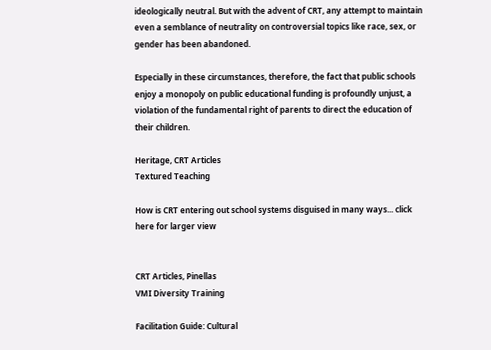ideologically neutral. But with the advent of CRT, any attempt to maintain even a semblance of neutrality on controversial topics like race, sex, or gender has been abandoned.

Especially in these circumstances, therefore, the fact that public schools enjoy a monopoly on public educational funding is profoundly unjust, a violation of the fundamental right of parents to direct the education of their children.

Heritage, CRT Articles
Textured Teaching

How is CRT entering out school systems disguised in many ways... click here for larger view


CRT Articles, Pinellas
VMI Diversity Training

Facilitation Guide: Cultural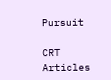Pursuit

CRT Articles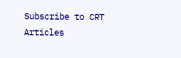Subscribe to CRT Articles